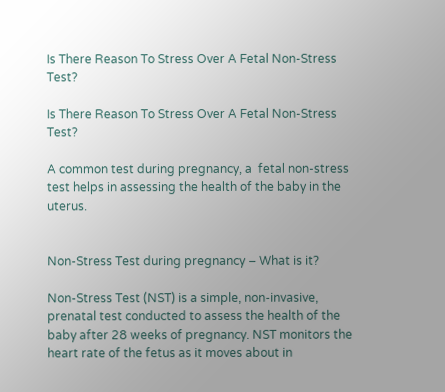Is There Reason To Stress Over A Fetal Non-Stress Test?

Is There Reason To Stress Over A Fetal Non-Stress Test?

A common test during pregnancy, a  fetal non-stress test helps in assessing the health of the baby in the uterus.


Non-Stress Test during pregnancy – What is it?

Non-Stress Test (NST) is a simple, non-invasive, prenatal test conducted to assess the health of the baby after 28 weeks of pregnancy. NST monitors the heart rate of the fetus as it moves about in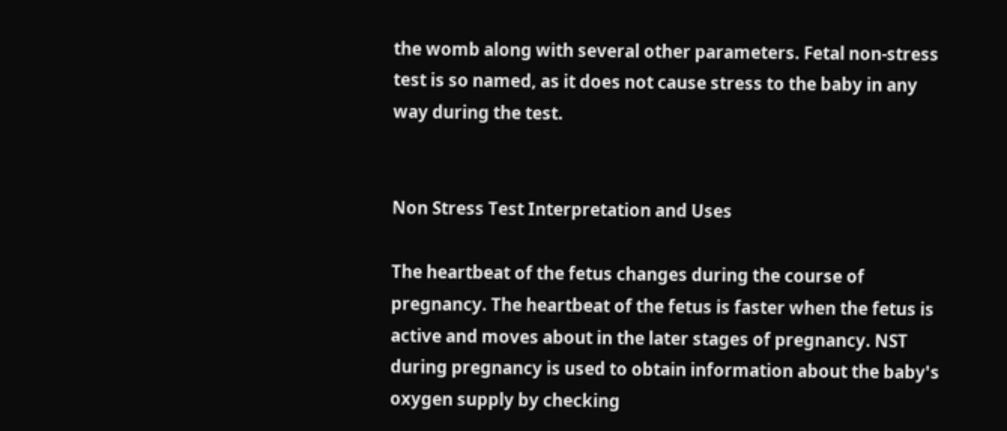the womb along with several other parameters. Fetal non-stress test is so named, as it does not cause stress to the baby in any way during the test.


Non Stress Test Interpretation and Uses

The heartbeat of the fetus changes during the course of pregnancy. The heartbeat of the fetus is faster when the fetus is active and moves about in the later stages of pregnancy. NST during pregnancy is used to obtain information about the baby's oxygen supply by checking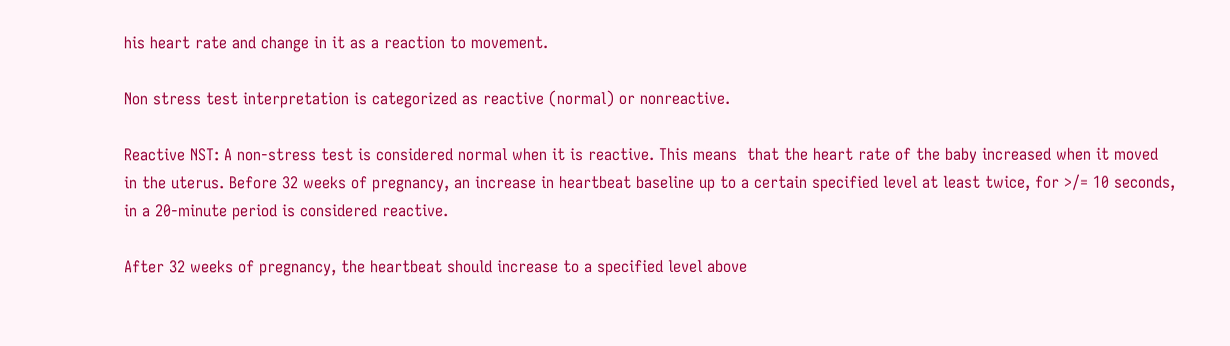his heart rate and change in it as a reaction to movement.

Non stress test interpretation is categorized as reactive (normal) or nonreactive.

Reactive NST: A non-stress test is considered normal when it is reactive. This means  that the heart rate of the baby increased when it moved in the uterus. Before 32 weeks of pregnancy, an increase in heartbeat baseline up to a certain specified level at least twice, for >/= 10 seconds, in a 20-minute period is considered reactive.

After 32 weeks of pregnancy, the heartbeat should increase to a specified level above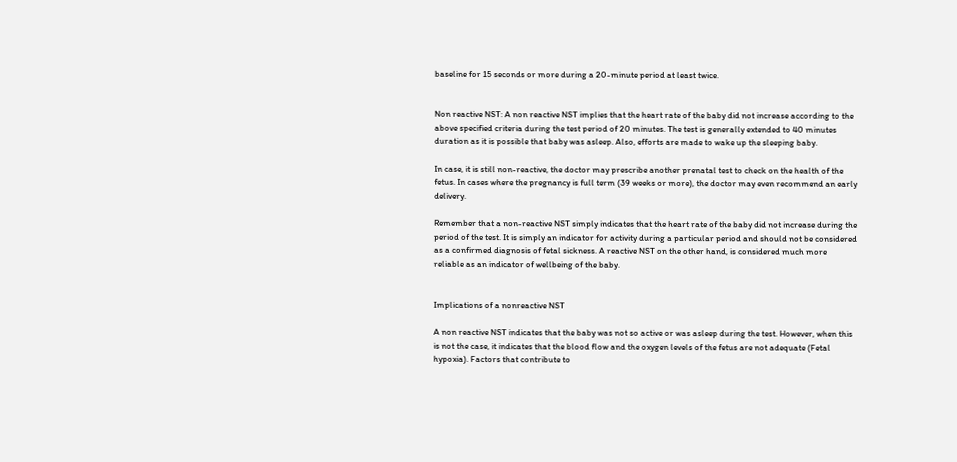baseline for 15 seconds or more during a 20-minute period at least twice.


Non reactive NST: A non reactive NST implies that the heart rate of the baby did not increase according to the above specified criteria during the test period of 20 minutes. The test is generally extended to 40 minutes duration as it is possible that baby was asleep. Also, efforts are made to wake up the sleeping baby.

In case, it is still non-reactive, the doctor may prescribe another prenatal test to check on the health of the fetus. In cases where the pregnancy is full term (39 weeks or more), the doctor may even recommend an early delivery.

Remember that a non-reactive NST simply indicates that the heart rate of the baby did not increase during the period of the test. It is simply an indicator for activity during a particular period and should not be considered as a confirmed diagnosis of fetal sickness. A reactive NST on the other hand, is considered much more reliable as an indicator of wellbeing of the baby.


Implications of a nonreactive NST

A non reactive NST indicates that the baby was not so active or was asleep during the test. However, when this is not the case, it indicates that the blood flow and the oxygen levels of the fetus are not adequate (Fetal hypoxia). Factors that contribute to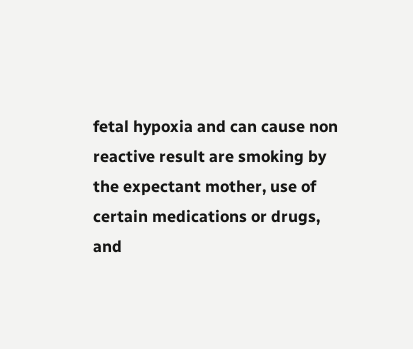fetal hypoxia and can cause non reactive result are smoking by the expectant mother, use of certain medications or drugs, and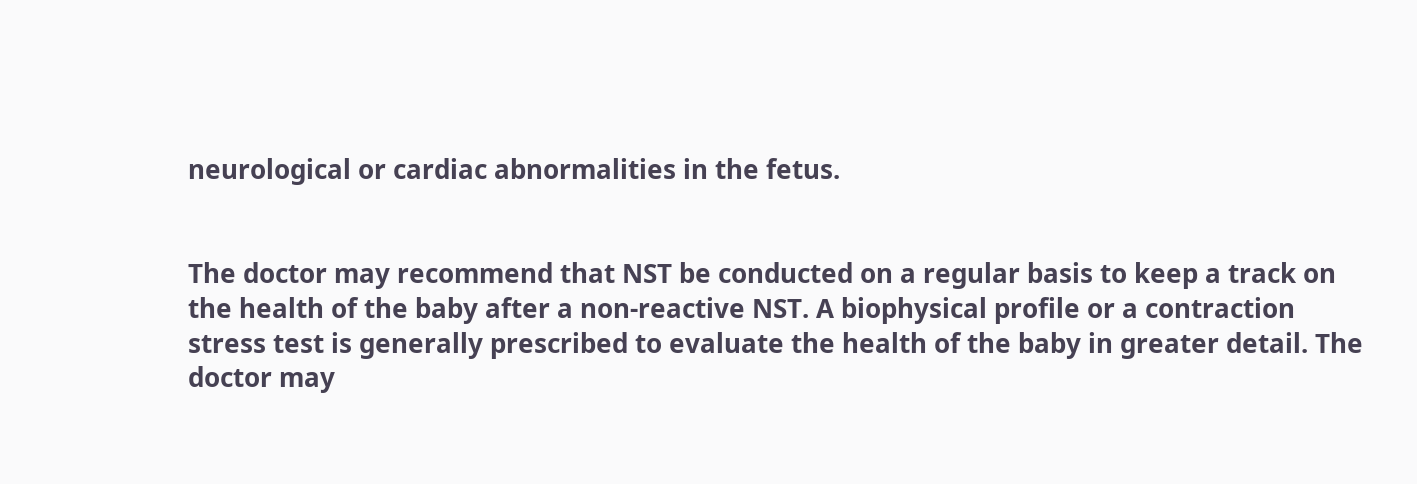neurological or cardiac abnormalities in the fetus.


The doctor may recommend that NST be conducted on a regular basis to keep a track on the health of the baby after a non-reactive NST. A biophysical profile or a contraction stress test is generally prescribed to evaluate the health of the baby in greater detail. The doctor may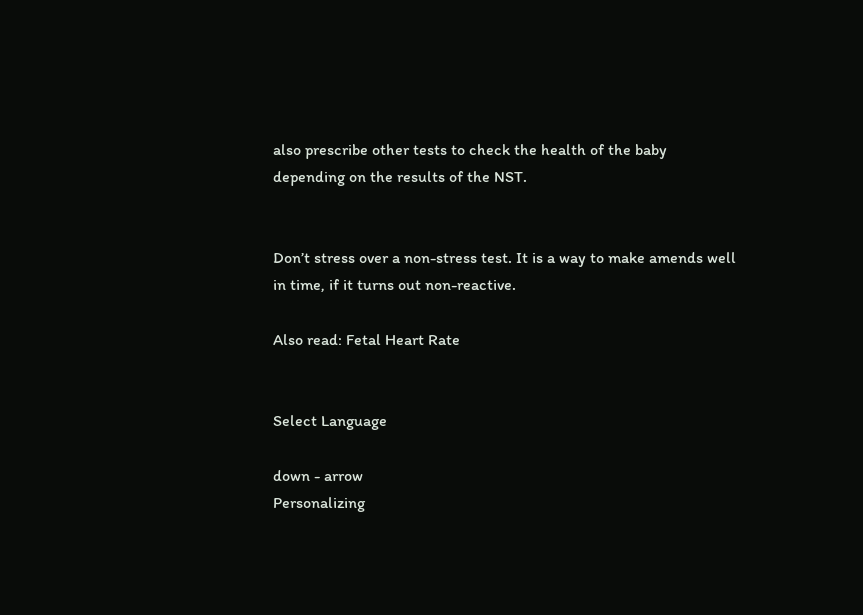also prescribe other tests to check the health of the baby depending on the results of the NST.


Don’t stress over a non-stress test. It is a way to make amends well in time, if it turns out non-reactive.

Also read: Fetal Heart Rate


Select Language

down - arrow
Personalizing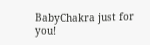BabyChakra just for you!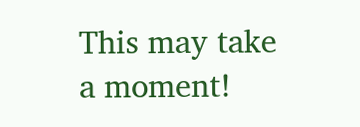This may take a moment!